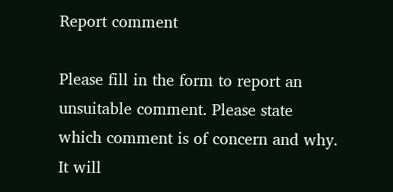Report comment

Please fill in the form to report an unsuitable comment. Please state which comment is of concern and why. It will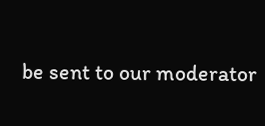be sent to our moderator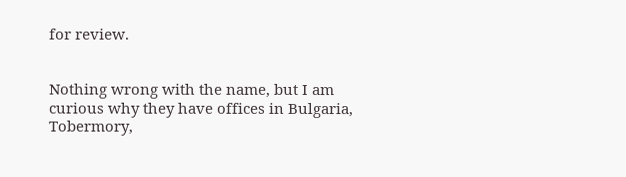for review.


Nothing wrong with the name, but I am curious why they have offices in Bulgaria, Tobermory,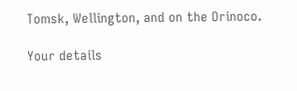Tomsk, Wellington, and on the Orinoco.

Your details